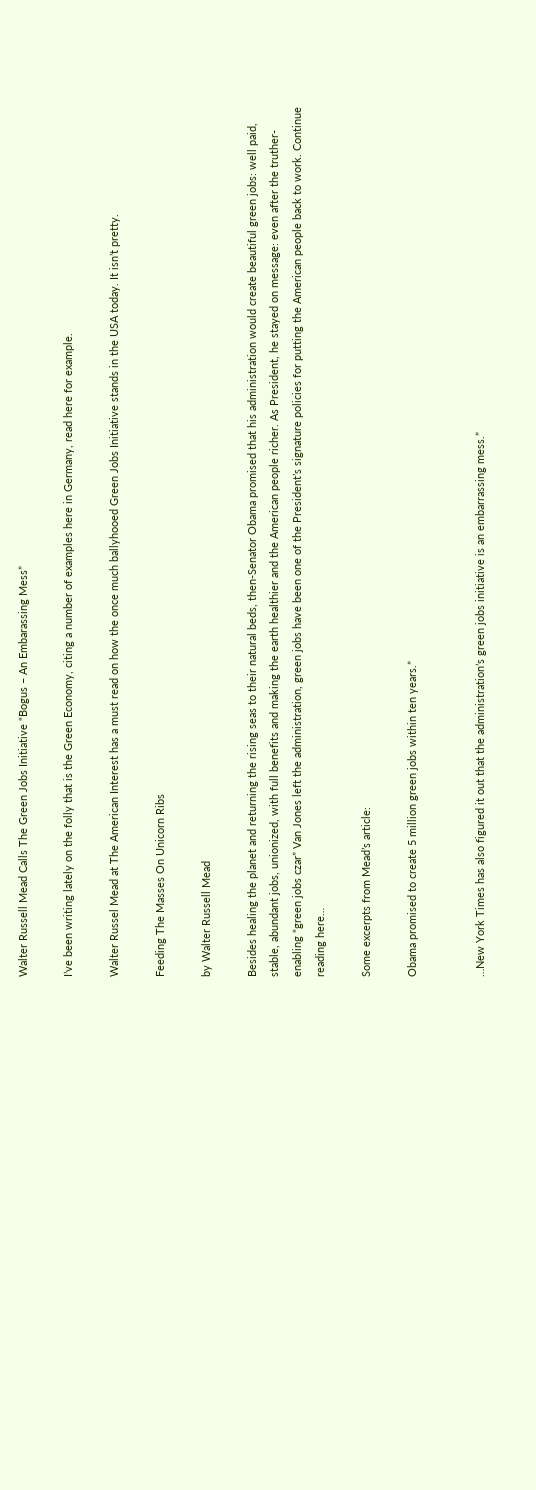Walter Russell Mead Calls The Green Jobs Initiative “Bogus – An Embarassing Mess”

I’ve been writing lately on the folly that is the Green Economy, citing a number of examples here in Germany, read here for example.

Walter Russel Mead at The American Interest has a must read on how the once much ballyhooed Green Jobs Initiative stands in the USA today. It isn’t pretty.

Feeding The Masses On Unicorn Ribs

by Walter Russell Mead

Besides healing the planet and returning the rising seas to their natural beds, then-Senator Obama promised that his administration would create beautiful green jobs: well paid, stable, abundant jobs, unionized, with full benefits and making the earth healthier and the American people richer. As President, he stayed on message: even after the truther-enabling “green jobs czar” Van Jones left the administration, green jobs have been one of the President’s signature policies for putting the American people back to work. Continue reading here…

Some excerpts from Mead’s article:

Obama promised to create 5 million green jobs within ten years.”


…New York Times has also figured it out that the administration’s green jobs initiative is an embarrassing mess.”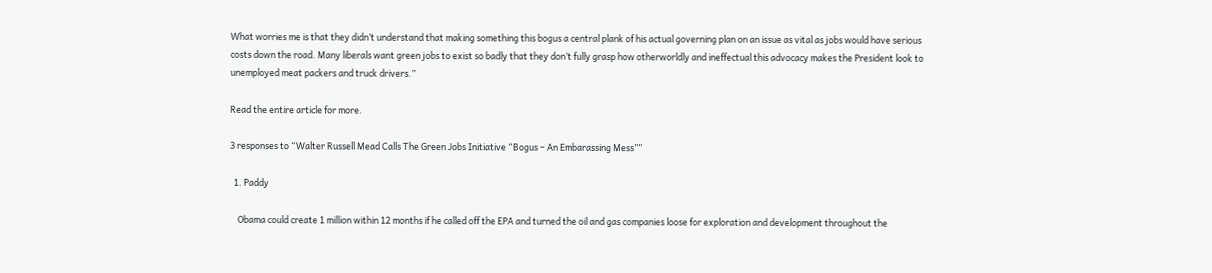What worries me is that they didn’t understand that making something this bogus a central plank of his actual governing plan on an issue as vital as jobs would have serious costs down the road. Many liberals want green jobs to exist so badly that they don’t fully grasp how otherworldly and ineffectual this advocacy makes the President look to unemployed meat packers and truck drivers.”

Read the entire article for more.

3 responses to “Walter Russell Mead Calls The Green Jobs Initiative “Bogus – An Embarassing Mess””

  1. Paddy

    Obama could create 1 million within 12 months if he called off the EPA and turned the oil and gas companies loose for exploration and development throughout the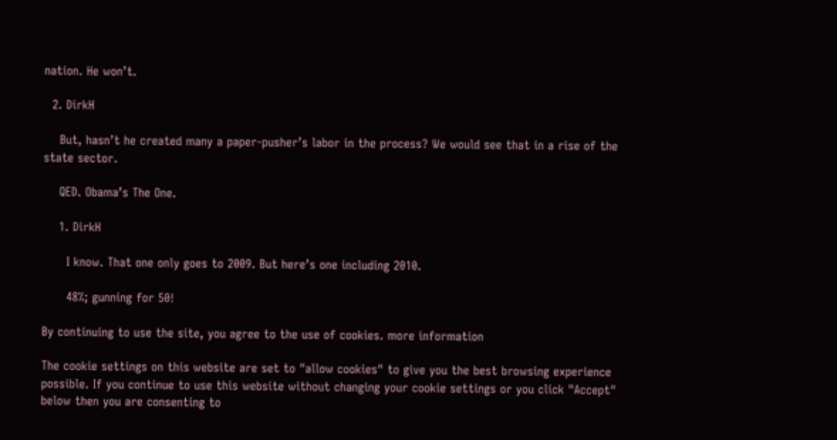nation. He won’t.

  2. DirkH

    But, hasn’t he created many a paper-pusher’s labor in the process? We would see that in a rise of the state sector.

    QED. Obama’s The One.

    1. DirkH

      I know. That one only goes to 2009. But here’s one including 2010.

      48%; gunning for 50!

By continuing to use the site, you agree to the use of cookies. more information

The cookie settings on this website are set to "allow cookies" to give you the best browsing experience possible. If you continue to use this website without changing your cookie settings or you click "Accept" below then you are consenting to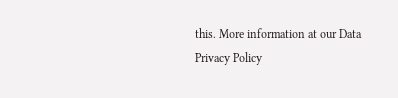this. More information at our Data Privacy Policy